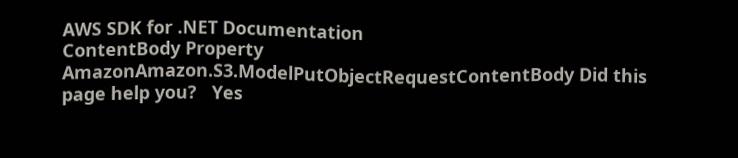AWS SDK for .NET Documentation
ContentBody Property
AmazonAmazon.S3.ModelPutObjectRequestContentBody Did this page help you?   Yes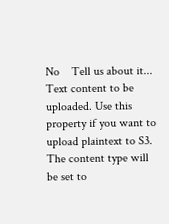No    Tell us about it...
Text content to be uploaded. Use this property if you want to upload plaintext to S3. The content type will be set to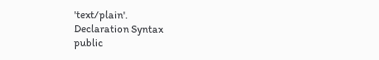'text/plain'.
Declaration Syntax
public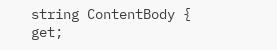string ContentBody { get;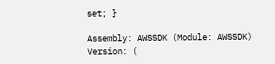set; }

Assembly: AWSSDK (Module: AWSSDK) Version: (